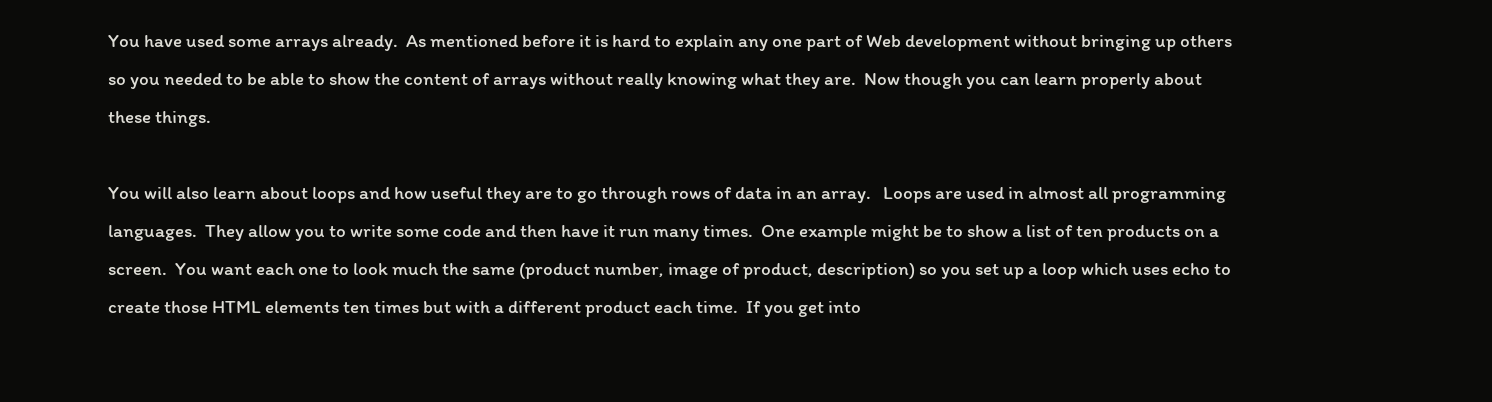You have used some arrays already.  As mentioned before it is hard to explain any one part of Web development without bringing up others so you needed to be able to show the content of arrays without really knowing what they are.  Now though you can learn properly about these things.

You will also learn about loops and how useful they are to go through rows of data in an array.   Loops are used in almost all programming languages.  They allow you to write some code and then have it run many times.  One example might be to show a list of ten products on a screen.  You want each one to look much the same (product number, image of product, description) so you set up a loop which uses echo to create those HTML elements ten times but with a different product each time.  If you get into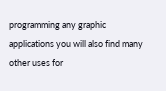programming any graphic applications you will also find many other uses for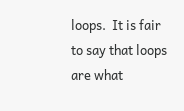loops.  It is fair to say that loops are what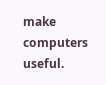make computers useful.